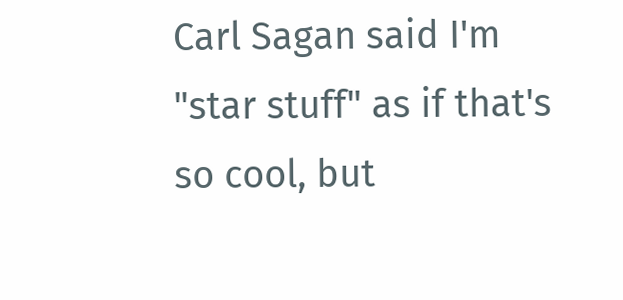Carl Sagan said I'm "star stuff" as if that's so cool, but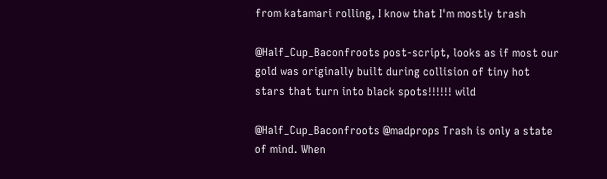from katamari rolling, I know that I'm mostly trash

@Half_Cup_Baconfroots post-script, looks as if most our gold was originally built during collision of tiny hot stars that turn into black spots!!!!!! wild

@Half_Cup_Baconfroots @madprops Trash is only a state of mind. When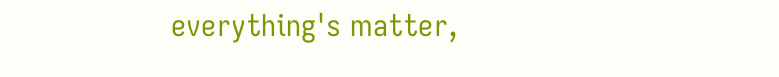everything's matter,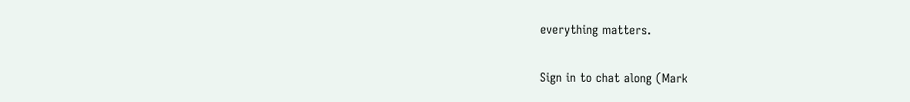everything matters.

Sign in to chat along (Mark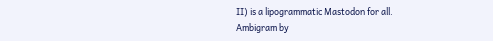II) is a lipogrammatic Mastodon for all.
Ambigram by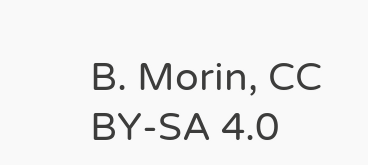B. Morin, CC BY-SA 4.0